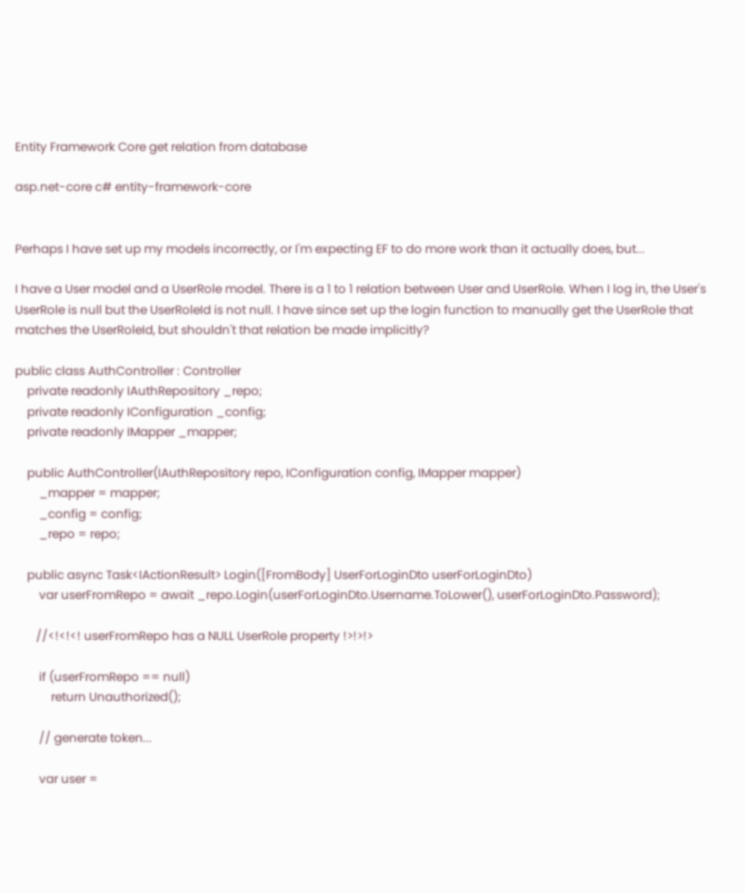Entity Framework Core get relation from database

asp.net-core c# entity-framework-core


Perhaps I have set up my models incorrectly, or I'm expecting EF to do more work than it actually does, but...

I have a User model and a UserRole model. There is a 1 to 1 relation between User and UserRole. When I log in, the User's UserRole is null but the UserRoleId is not null. I have since set up the login function to manually get the UserRole that matches the UserRoleId, but shouldn't that relation be made implicitly?

public class AuthController : Controller
    private readonly IAuthRepository _repo;
    private readonly IConfiguration _config;
    private readonly IMapper _mapper;

    public AuthController(IAuthRepository repo, IConfiguration config, IMapper mapper)
        _mapper = mapper;
        _config = config;
        _repo = repo;

    public async Task<IActionResult> Login([FromBody] UserForLoginDto userForLoginDto)
        var userFromRepo = await _repo.Login(userForLoginDto.Username.ToLower(), userForLoginDto.Password);

       //<!<!<! userFromRepo has a NULL UserRole property !>!>!>

        if (userFromRepo == null)
            return Unauthorized();

        // generate token...

        var user =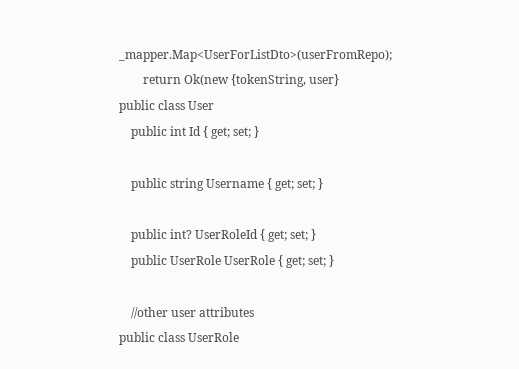_mapper.Map<UserForListDto>(userFromRepo);
        return Ok(new {tokenString, user}
public class User
    public int Id { get; set; }

    public string Username { get; set; }

    public int? UserRoleId { get; set; }
    public UserRole UserRole { get; set; }

    //other user attributes
public class UserRole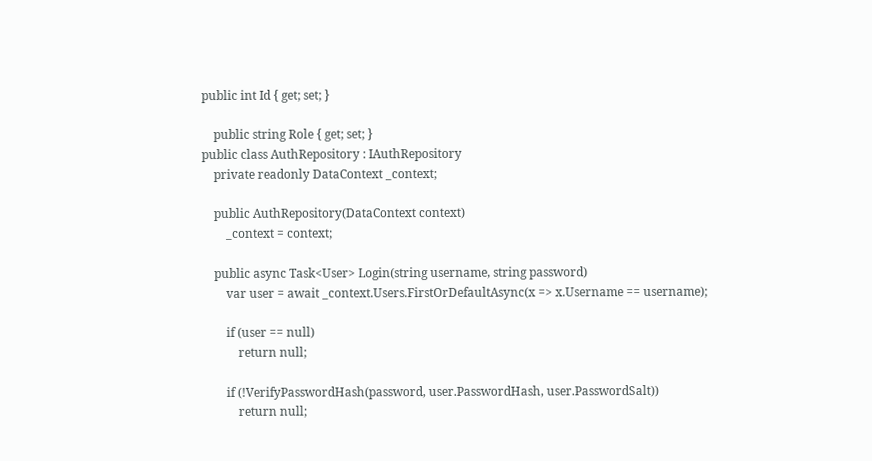public int Id { get; set; }

    public string Role { get; set; }
public class AuthRepository : IAuthRepository
    private readonly DataContext _context;

    public AuthRepository(DataContext context)
        _context = context;

    public async Task<User> Login(string username, string password)
        var user = await _context.Users.FirstOrDefaultAsync(x => x.Username == username);

        if (user == null)
            return null;

        if (!VerifyPasswordHash(password, user.PasswordHash, user.PasswordSalt))
            return null;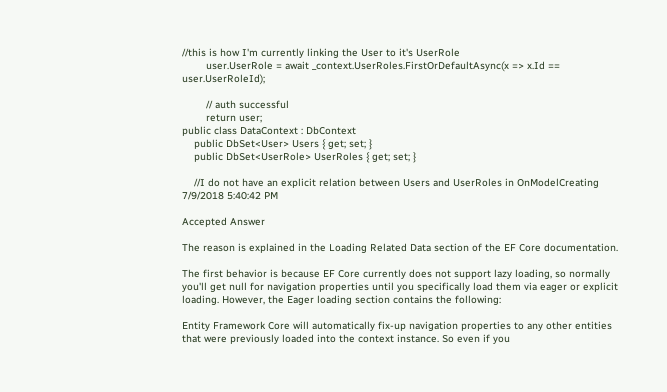//this is how I'm currently linking the User to it's UserRole
        user.UserRole = await _context.UserRoles.FirstOrDefaultAsync(x => x.Id == user.UserRoleId);

        // auth successful
        return user;
public class DataContext : DbContext
    public DbSet<User> Users { get; set; }
    public DbSet<UserRole> UserRoles { get; set; }

    //I do not have an explicit relation between Users and UserRoles in OnModelCreating
7/9/2018 5:40:42 PM

Accepted Answer

The reason is explained in the Loading Related Data section of the EF Core documentation.

The first behavior is because EF Core currently does not support lazy loading, so normally you'll get null for navigation properties until you specifically load them via eager or explicit loading. However, the Eager loading section contains the following:

Entity Framework Core will automatically fix-up navigation properties to any other entities that were previously loaded into the context instance. So even if you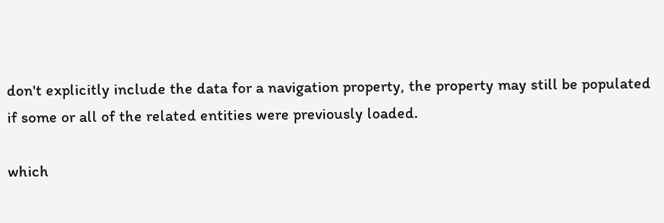don't explicitly include the data for a navigation property, the property may still be populated if some or all of the related entities were previously loaded.

which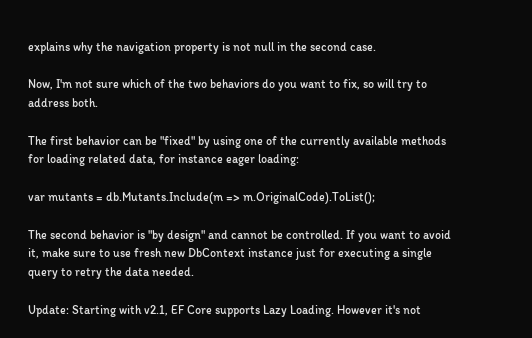explains why the navigation property is not null in the second case.

Now, I'm not sure which of the two behaviors do you want to fix, so will try to address both.

The first behavior can be "fixed" by using one of the currently available methods for loading related data, for instance eager loading:

var mutants = db.Mutants.Include(m => m.OriginalCode).ToList();

The second behavior is "by design" and cannot be controlled. If you want to avoid it, make sure to use fresh new DbContext instance just for executing a single query to retry the data needed.

Update: Starting with v2.1, EF Core supports Lazy Loading. However it's not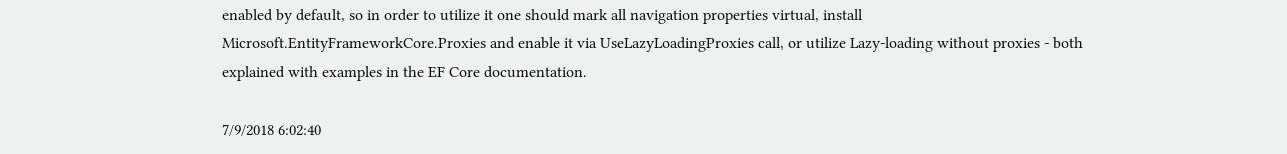enabled by default, so in order to utilize it one should mark all navigation properties virtual, install Microsoft.EntityFrameworkCore.Proxies and enable it via UseLazyLoadingProxies call, or utilize Lazy-loading without proxies - both explained with examples in the EF Core documentation.

7/9/2018 6:02:40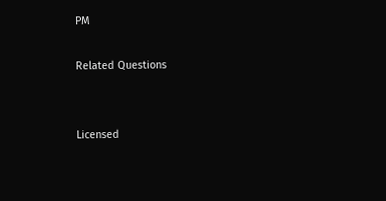PM

Related Questions


Licensed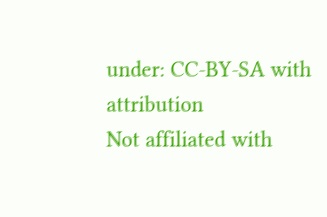under: CC-BY-SA with attribution
Not affiliated with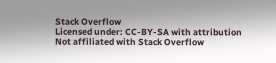Stack Overflow
Licensed under: CC-BY-SA with attribution
Not affiliated with Stack Overflow